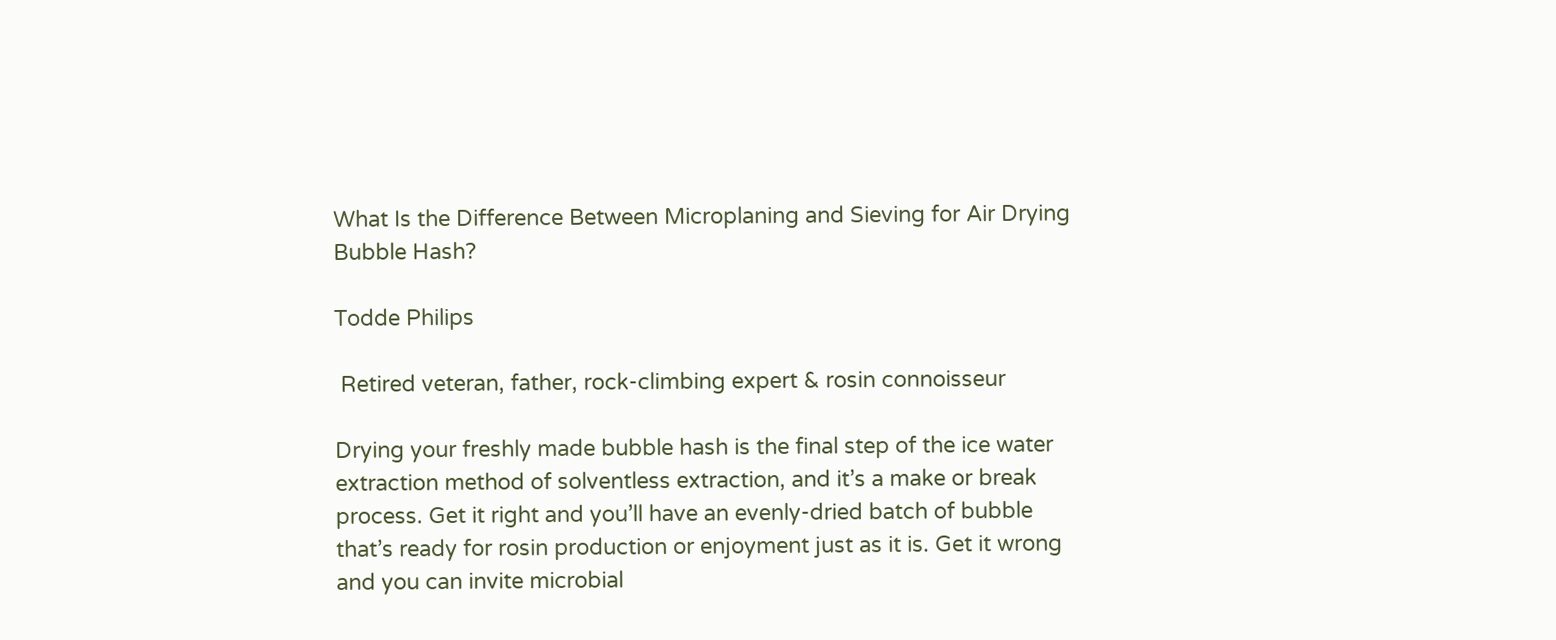What Is the Difference Between Microplaning and Sieving for Air Drying Bubble Hash?

Todde Philips

 Retired veteran, father, rock-climbing expert & rosin connoisseur

Drying your freshly made bubble hash is the final step of the ice water extraction method of solventless extraction, and it’s a make or break process. Get it right and you’ll have an evenly-dried batch of bubble that’s ready for rosin production or enjoyment just as it is. Get it wrong and you can invite microbial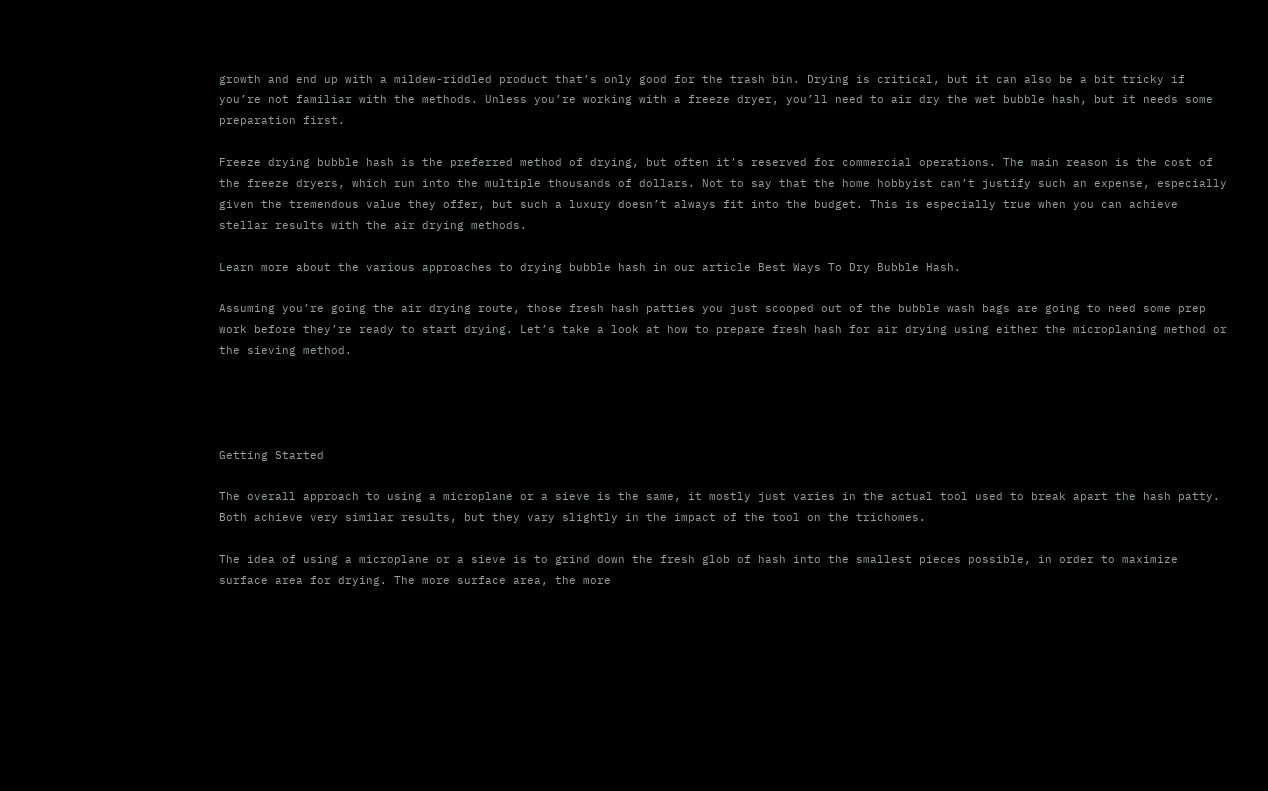growth and end up with a mildew-riddled product that’s only good for the trash bin. Drying is critical, but it can also be a bit tricky if you’re not familiar with the methods. Unless you’re working with a freeze dryer, you’ll need to air dry the wet bubble hash, but it needs some preparation first.

Freeze drying bubble hash is the preferred method of drying, but often it’s reserved for commercial operations. The main reason is the cost of the freeze dryers, which run into the multiple thousands of dollars. Not to say that the home hobbyist can’t justify such an expense, especially given the tremendous value they offer, but such a luxury doesn’t always fit into the budget. This is especially true when you can achieve stellar results with the air drying methods.

Learn more about the various approaches to drying bubble hash in our article Best Ways To Dry Bubble Hash.

Assuming you’re going the air drying route, those fresh hash patties you just scooped out of the bubble wash bags are going to need some prep work before they’re ready to start drying. Let’s take a look at how to prepare fresh hash for air drying using either the microplaning method or the sieving method.




Getting Started

The overall approach to using a microplane or a sieve is the same, it mostly just varies in the actual tool used to break apart the hash patty. Both achieve very similar results, but they vary slightly in the impact of the tool on the trichomes.

The idea of using a microplane or a sieve is to grind down the fresh glob of hash into the smallest pieces possible, in order to maximize surface area for drying. The more surface area, the more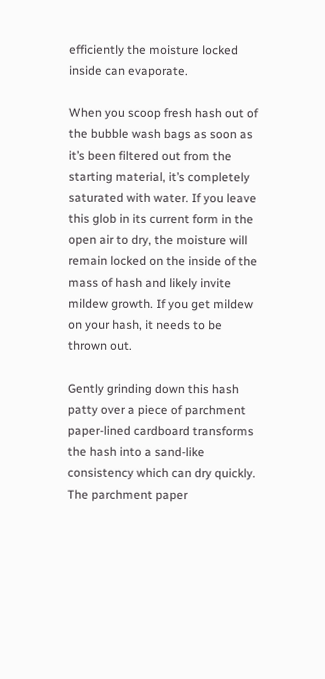efficiently the moisture locked inside can evaporate.

When you scoop fresh hash out of the bubble wash bags as soon as it’s been filtered out from the starting material, it’s completely saturated with water. If you leave this glob in its current form in the open air to dry, the moisture will remain locked on the inside of the mass of hash and likely invite mildew growth. If you get mildew on your hash, it needs to be thrown out.

Gently grinding down this hash patty over a piece of parchment paper-lined cardboard transforms the hash into a sand-like consistency which can dry quickly. The parchment paper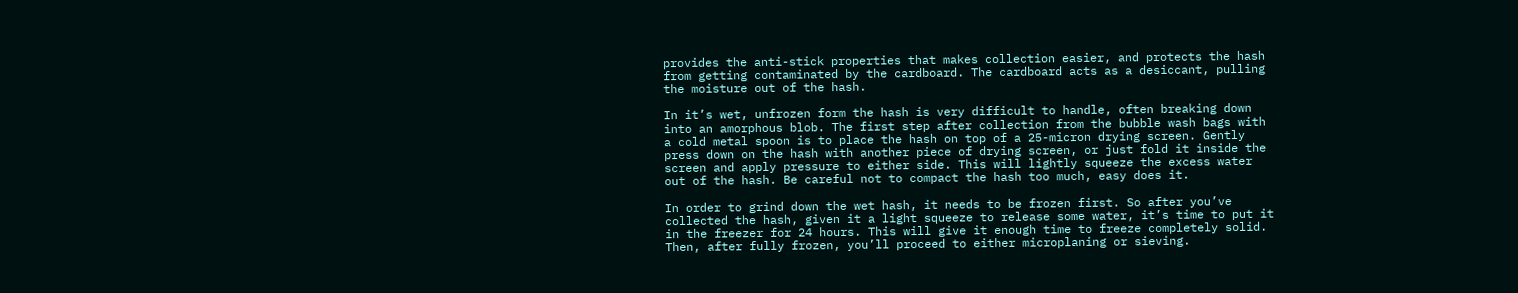provides the anti-stick properties that makes collection easier, and protects the hash from getting contaminated by the cardboard. The cardboard acts as a desiccant, pulling the moisture out of the hash.

In it’s wet, unfrozen form the hash is very difficult to handle, often breaking down into an amorphous blob. The first step after collection from the bubble wash bags with a cold metal spoon is to place the hash on top of a 25-micron drying screen. Gently press down on the hash with another piece of drying screen, or just fold it inside the screen and apply pressure to either side. This will lightly squeeze the excess water out of the hash. Be careful not to compact the hash too much, easy does it.

In order to grind down the wet hash, it needs to be frozen first. So after you’ve collected the hash, given it a light squeeze to release some water, it’s time to put it in the freezer for 24 hours. This will give it enough time to freeze completely solid. Then, after fully frozen, you’ll proceed to either microplaning or sieving.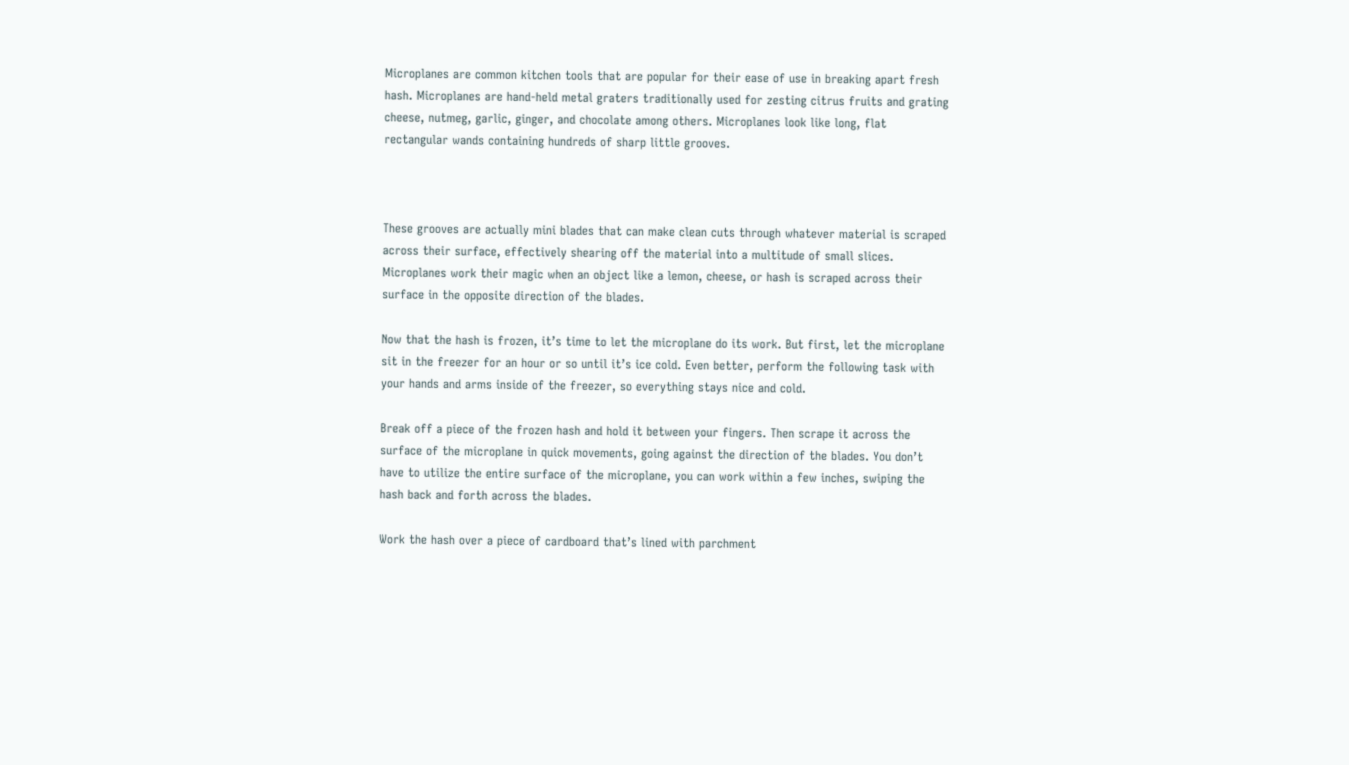Microplanes are common kitchen tools that are popular for their ease of use in breaking apart fresh hash. Microplanes are hand-held metal graters traditionally used for zesting citrus fruits and grating cheese, nutmeg, garlic, ginger, and chocolate among others. Microplanes look like long, flat rectangular wands containing hundreds of sharp little grooves.



These grooves are actually mini blades that can make clean cuts through whatever material is scraped across their surface, effectively shearing off the material into a multitude of small slices. Microplanes work their magic when an object like a lemon, cheese, or hash is scraped across their surface in the opposite direction of the blades.

Now that the hash is frozen, it’s time to let the microplane do its work. But first, let the microplane sit in the freezer for an hour or so until it’s ice cold. Even better, perform the following task with your hands and arms inside of the freezer, so everything stays nice and cold.

Break off a piece of the frozen hash and hold it between your fingers. Then scrape it across the surface of the microplane in quick movements, going against the direction of the blades. You don’t have to utilize the entire surface of the microplane, you can work within a few inches, swiping the hash back and forth across the blades.

Work the hash over a piece of cardboard that’s lined with parchment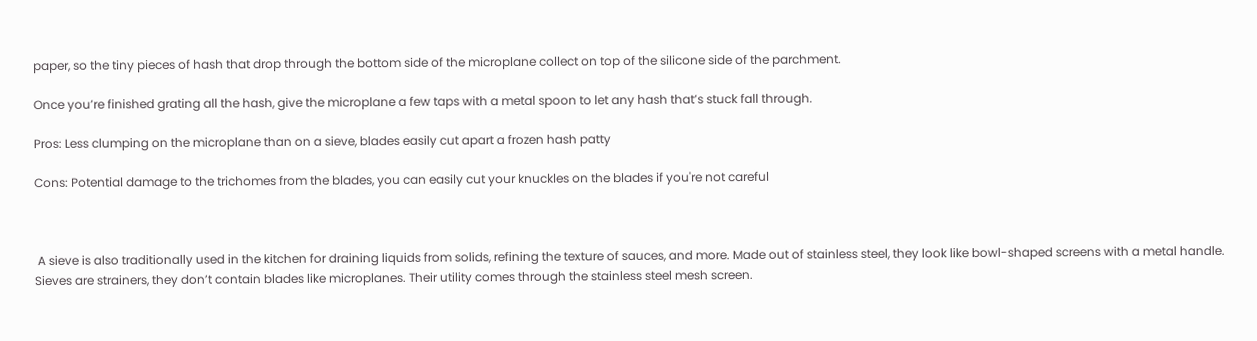paper, so the tiny pieces of hash that drop through the bottom side of the microplane collect on top of the silicone side of the parchment.

Once you’re finished grating all the hash, give the microplane a few taps with a metal spoon to let any hash that’s stuck fall through.

Pros: Less clumping on the microplane than on a sieve, blades easily cut apart a frozen hash patty

Cons: Potential damage to the trichomes from the blades, you can easily cut your knuckles on the blades if you're not careful



 A sieve is also traditionally used in the kitchen for draining liquids from solids, refining the texture of sauces, and more. Made out of stainless steel, they look like bowl-shaped screens with a metal handle. Sieves are strainers, they don’t contain blades like microplanes. Their utility comes through the stainless steel mesh screen.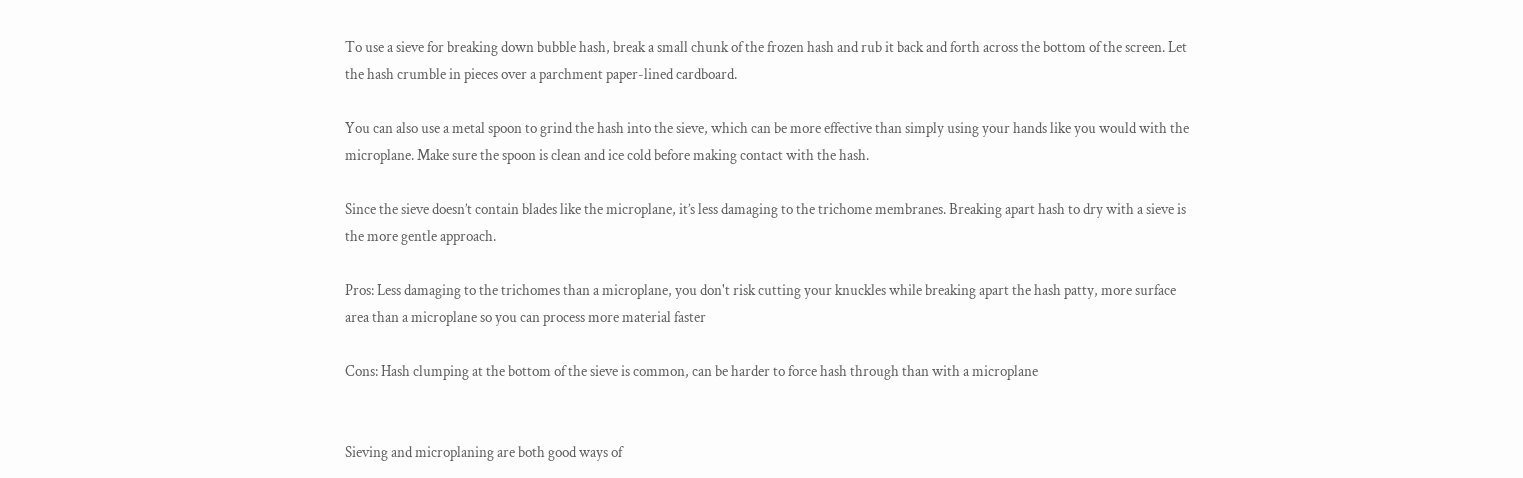To use a sieve for breaking down bubble hash, break a small chunk of the frozen hash and rub it back and forth across the bottom of the screen. Let the hash crumble in pieces over a parchment paper-lined cardboard.

You can also use a metal spoon to grind the hash into the sieve, which can be more effective than simply using your hands like you would with the microplane. Make sure the spoon is clean and ice cold before making contact with the hash.

Since the sieve doesn’t contain blades like the microplane, it’s less damaging to the trichome membranes. Breaking apart hash to dry with a sieve is the more gentle approach.

Pros: Less damaging to the trichomes than a microplane, you don't risk cutting your knuckles while breaking apart the hash patty, more surface area than a microplane so you can process more material faster

Cons: Hash clumping at the bottom of the sieve is common, can be harder to force hash through than with a microplane


Sieving and microplaning are both good ways of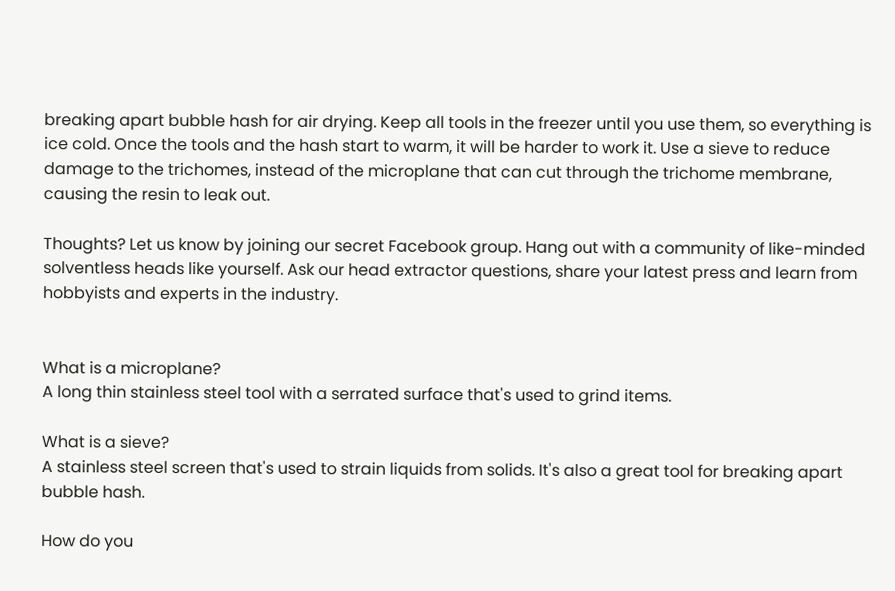breaking apart bubble hash for air drying. Keep all tools in the freezer until you use them, so everything is ice cold. Once the tools and the hash start to warm, it will be harder to work it. Use a sieve to reduce damage to the trichomes, instead of the microplane that can cut through the trichome membrane, causing the resin to leak out.

Thoughts? Let us know by joining our secret Facebook group. Hang out with a community of like-minded solventless heads like yourself. Ask our head extractor questions, share your latest press and learn from hobbyists and experts in the industry.


What is a microplane?
A long thin stainless steel tool with a serrated surface that's used to grind items.

What is a sieve?
A stainless steel screen that's used to strain liquids from solids. It's also a great tool for breaking apart bubble hash.

How do you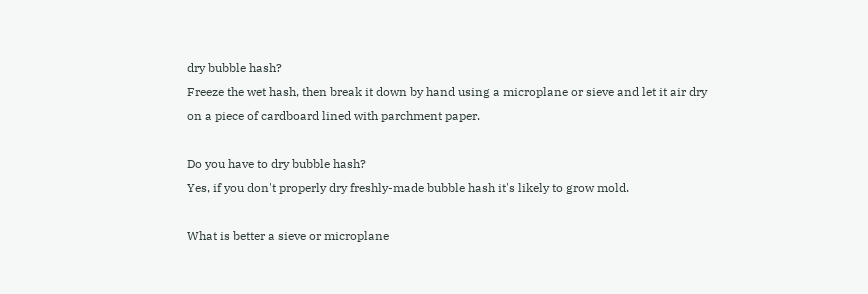dry bubble hash?
Freeze the wet hash, then break it down by hand using a microplane or sieve and let it air dry on a piece of cardboard lined with parchment paper.

Do you have to dry bubble hash?
Yes, if you don't properly dry freshly-made bubble hash it's likely to grow mold.

What is better a sieve or microplane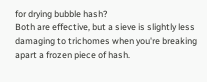for drying bubble hash?
Both are effective, but a sieve is slightly less damaging to trichomes when you're breaking apart a frozen piece of hash.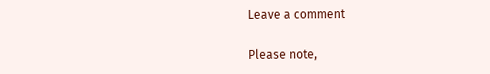Leave a comment

Please note,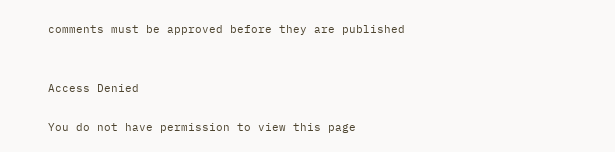comments must be approved before they are published


Access Denied

You do not have permission to view this page